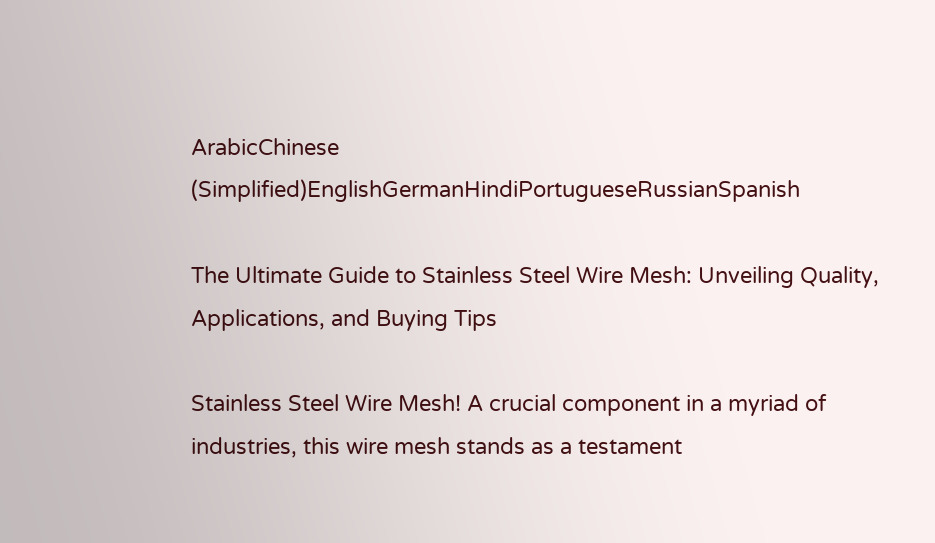ArabicChinese (Simplified)EnglishGermanHindiPortugueseRussianSpanish

The Ultimate Guide to Stainless Steel Wire Mesh: Unveiling Quality, Applications, and Buying Tips

Stainless Steel Wire Mesh! A crucial component in a myriad of industries, this wire mesh stands as a testament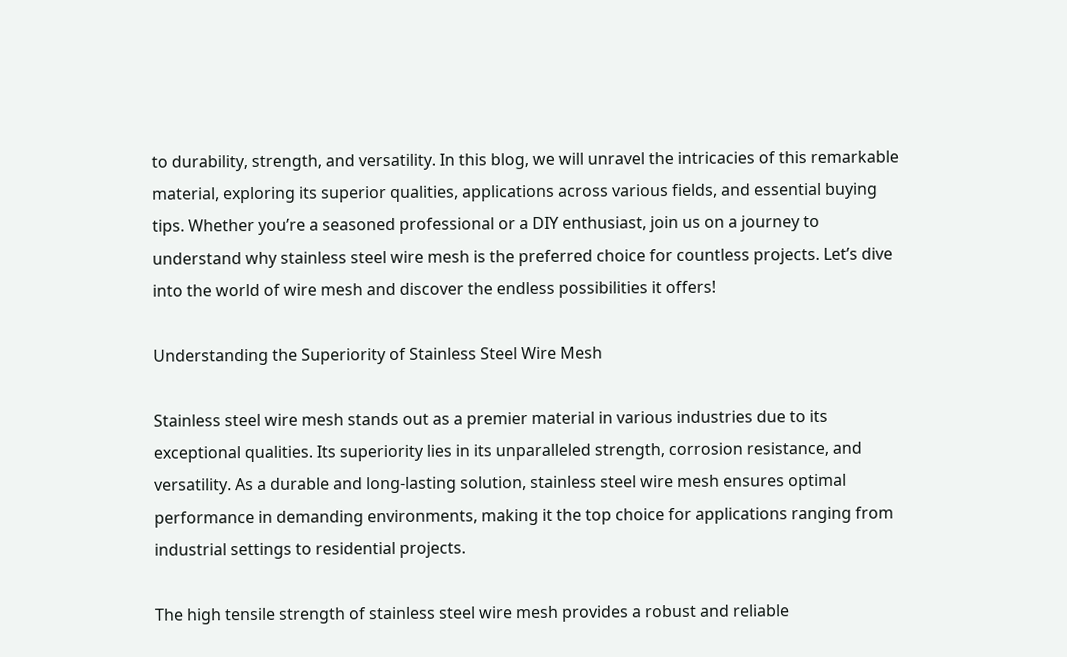to durability, strength, and versatility. In this blog, we will unravel the intricacies of this remarkable material, exploring its superior qualities, applications across various fields, and essential buying tips. Whether you’re a seasoned professional or a DIY enthusiast, join us on a journey to understand why stainless steel wire mesh is the preferred choice for countless projects. Let’s dive into the world of wire mesh and discover the endless possibilities it offers!

Understanding the Superiority of Stainless Steel Wire Mesh

Stainless steel wire mesh stands out as a premier material in various industries due to its exceptional qualities. Its superiority lies in its unparalleled strength, corrosion resistance, and versatility. As a durable and long-lasting solution, stainless steel wire mesh ensures optimal performance in demanding environments, making it the top choice for applications ranging from industrial settings to residential projects.

The high tensile strength of stainless steel wire mesh provides a robust and reliable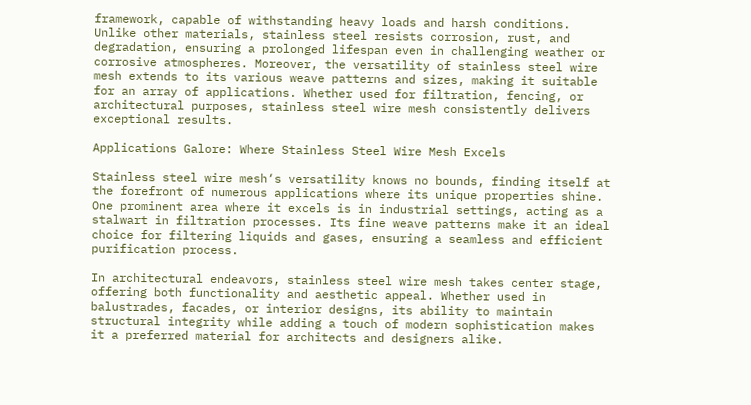framework, capable of withstanding heavy loads and harsh conditions. Unlike other materials, stainless steel resists corrosion, rust, and degradation, ensuring a prolonged lifespan even in challenging weather or corrosive atmospheres. Moreover, the versatility of stainless steel wire mesh extends to its various weave patterns and sizes, making it suitable for an array of applications. Whether used for filtration, fencing, or architectural purposes, stainless steel wire mesh consistently delivers exceptional results.

Applications Galore: Where Stainless Steel Wire Mesh Excels

Stainless steel wire mesh‘s versatility knows no bounds, finding itself at the forefront of numerous applications where its unique properties shine. One prominent area where it excels is in industrial settings, acting as a stalwart in filtration processes. Its fine weave patterns make it an ideal choice for filtering liquids and gases, ensuring a seamless and efficient purification process.

In architectural endeavors, stainless steel wire mesh takes center stage, offering both functionality and aesthetic appeal. Whether used in balustrades, facades, or interior designs, its ability to maintain structural integrity while adding a touch of modern sophistication makes it a preferred material for architects and designers alike.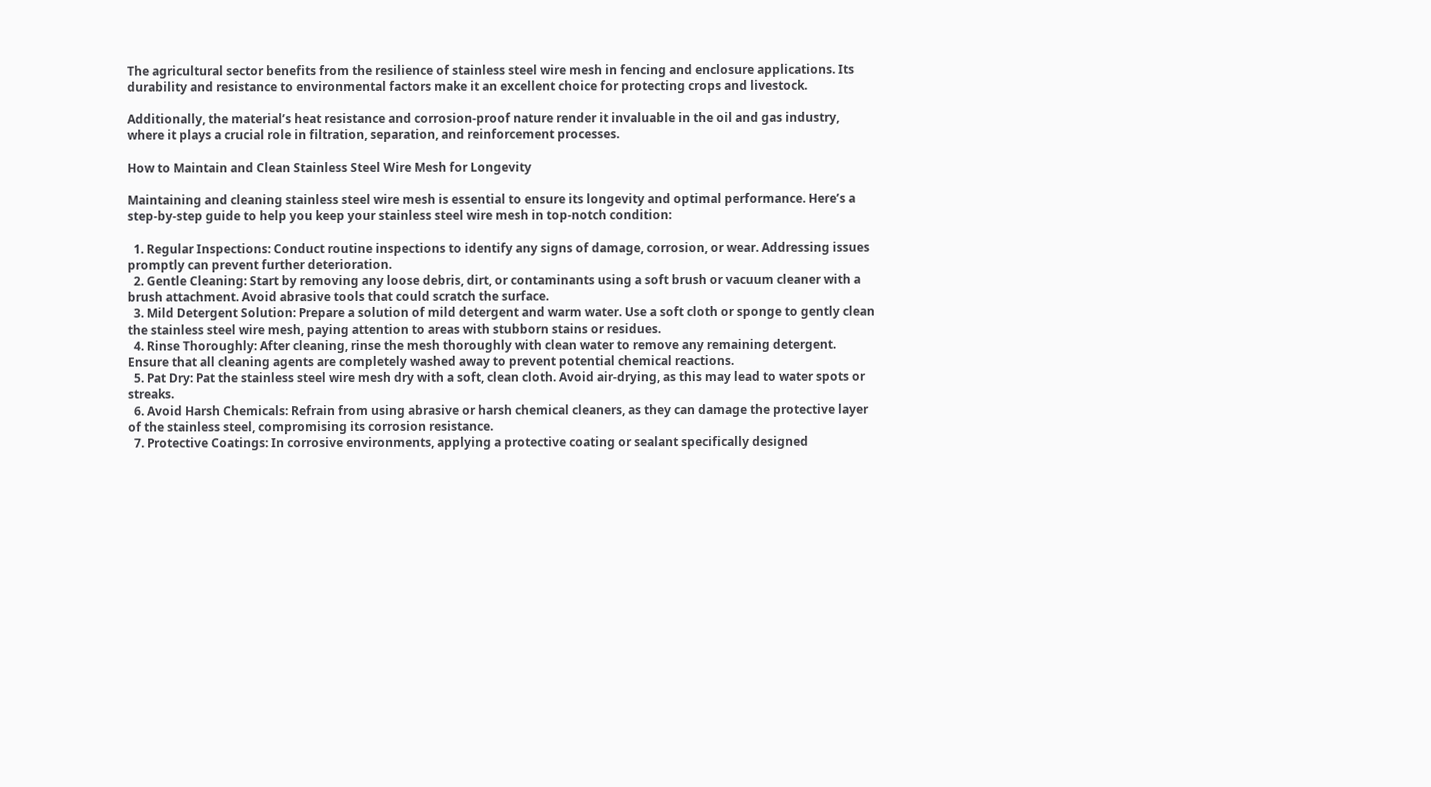The agricultural sector benefits from the resilience of stainless steel wire mesh in fencing and enclosure applications. Its durability and resistance to environmental factors make it an excellent choice for protecting crops and livestock.

Additionally, the material’s heat resistance and corrosion-proof nature render it invaluable in the oil and gas industry, where it plays a crucial role in filtration, separation, and reinforcement processes.

How to Maintain and Clean Stainless Steel Wire Mesh for Longevity

Maintaining and cleaning stainless steel wire mesh is essential to ensure its longevity and optimal performance. Here’s a step-by-step guide to help you keep your stainless steel wire mesh in top-notch condition:

  1. Regular Inspections: Conduct routine inspections to identify any signs of damage, corrosion, or wear. Addressing issues promptly can prevent further deterioration.
  2. Gentle Cleaning: Start by removing any loose debris, dirt, or contaminants using a soft brush or vacuum cleaner with a brush attachment. Avoid abrasive tools that could scratch the surface.
  3. Mild Detergent Solution: Prepare a solution of mild detergent and warm water. Use a soft cloth or sponge to gently clean the stainless steel wire mesh, paying attention to areas with stubborn stains or residues.
  4. Rinse Thoroughly: After cleaning, rinse the mesh thoroughly with clean water to remove any remaining detergent. Ensure that all cleaning agents are completely washed away to prevent potential chemical reactions.
  5. Pat Dry: Pat the stainless steel wire mesh dry with a soft, clean cloth. Avoid air-drying, as this may lead to water spots or streaks.
  6. Avoid Harsh Chemicals: Refrain from using abrasive or harsh chemical cleaners, as they can damage the protective layer of the stainless steel, compromising its corrosion resistance.
  7. Protective Coatings: In corrosive environments, applying a protective coating or sealant specifically designed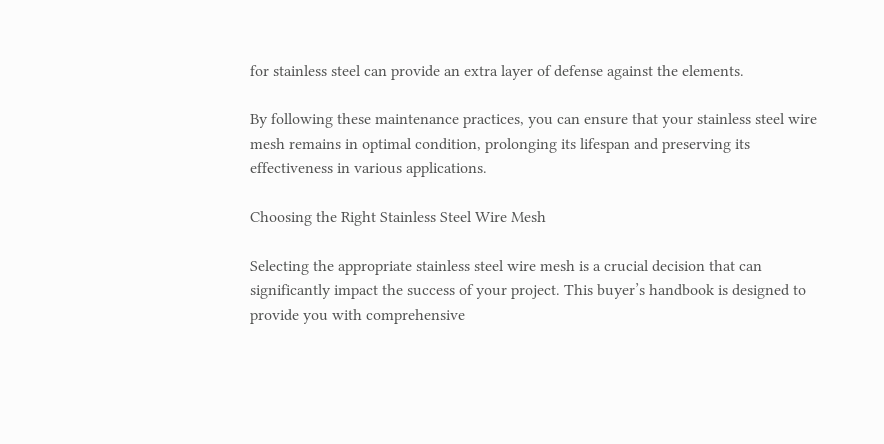for stainless steel can provide an extra layer of defense against the elements.

By following these maintenance practices, you can ensure that your stainless steel wire mesh remains in optimal condition, prolonging its lifespan and preserving its effectiveness in various applications.

Choosing the Right Stainless Steel Wire Mesh

Selecting the appropriate stainless steel wire mesh is a crucial decision that can significantly impact the success of your project. This buyer’s handbook is designed to provide you with comprehensive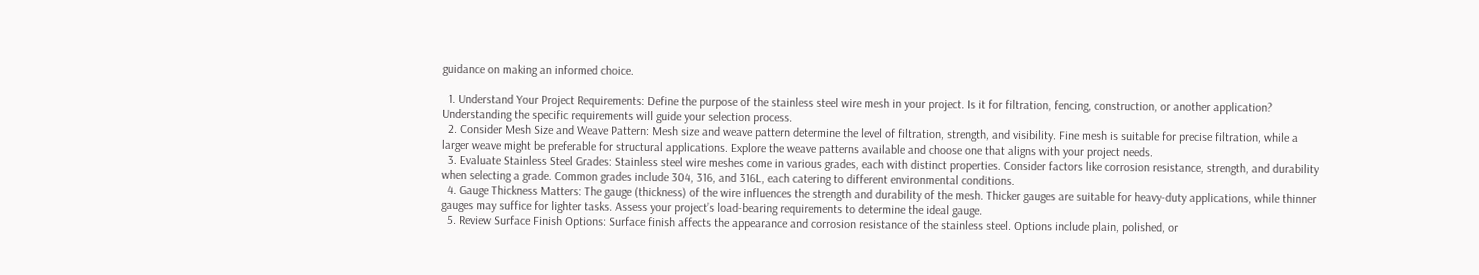guidance on making an informed choice.

  1. Understand Your Project Requirements: Define the purpose of the stainless steel wire mesh in your project. Is it for filtration, fencing, construction, or another application? Understanding the specific requirements will guide your selection process.
  2. Consider Mesh Size and Weave Pattern: Mesh size and weave pattern determine the level of filtration, strength, and visibility. Fine mesh is suitable for precise filtration, while a larger weave might be preferable for structural applications. Explore the weave patterns available and choose one that aligns with your project needs.
  3. Evaluate Stainless Steel Grades: Stainless steel wire meshes come in various grades, each with distinct properties. Consider factors like corrosion resistance, strength, and durability when selecting a grade. Common grades include 304, 316, and 316L, each catering to different environmental conditions.
  4. Gauge Thickness Matters: The gauge (thickness) of the wire influences the strength and durability of the mesh. Thicker gauges are suitable for heavy-duty applications, while thinner gauges may suffice for lighter tasks. Assess your project’s load-bearing requirements to determine the ideal gauge.
  5. Review Surface Finish Options: Surface finish affects the appearance and corrosion resistance of the stainless steel. Options include plain, polished, or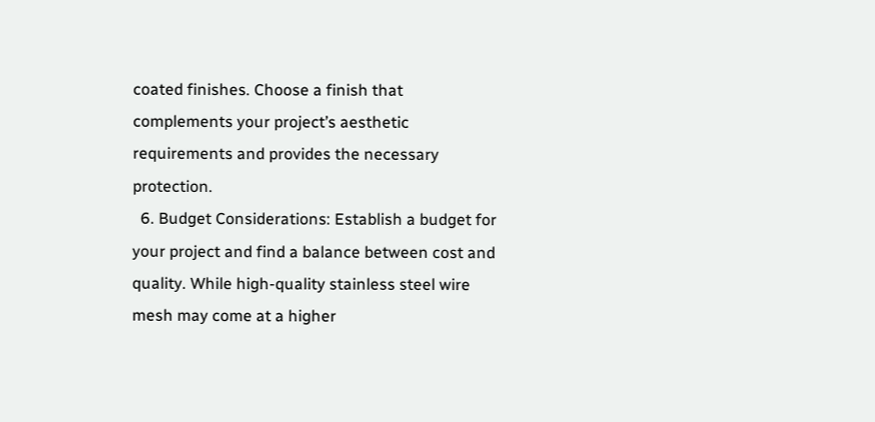coated finishes. Choose a finish that complements your project’s aesthetic requirements and provides the necessary protection.
  6. Budget Considerations: Establish a budget for your project and find a balance between cost and quality. While high-quality stainless steel wire mesh may come at a higher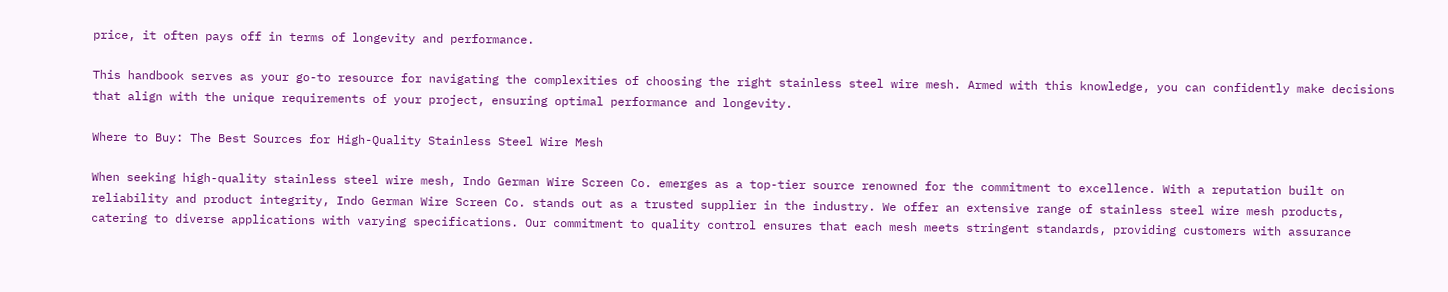price, it often pays off in terms of longevity and performance.

This handbook serves as your go-to resource for navigating the complexities of choosing the right stainless steel wire mesh. Armed with this knowledge, you can confidently make decisions that align with the unique requirements of your project, ensuring optimal performance and longevity.

Where to Buy: The Best Sources for High-Quality Stainless Steel Wire Mesh

When seeking high-quality stainless steel wire mesh, Indo German Wire Screen Co. emerges as a top-tier source renowned for the commitment to excellence. With a reputation built on reliability and product integrity, Indo German Wire Screen Co. stands out as a trusted supplier in the industry. We offer an extensive range of stainless steel wire mesh products, catering to diverse applications with varying specifications. Our commitment to quality control ensures that each mesh meets stringent standards, providing customers with assurance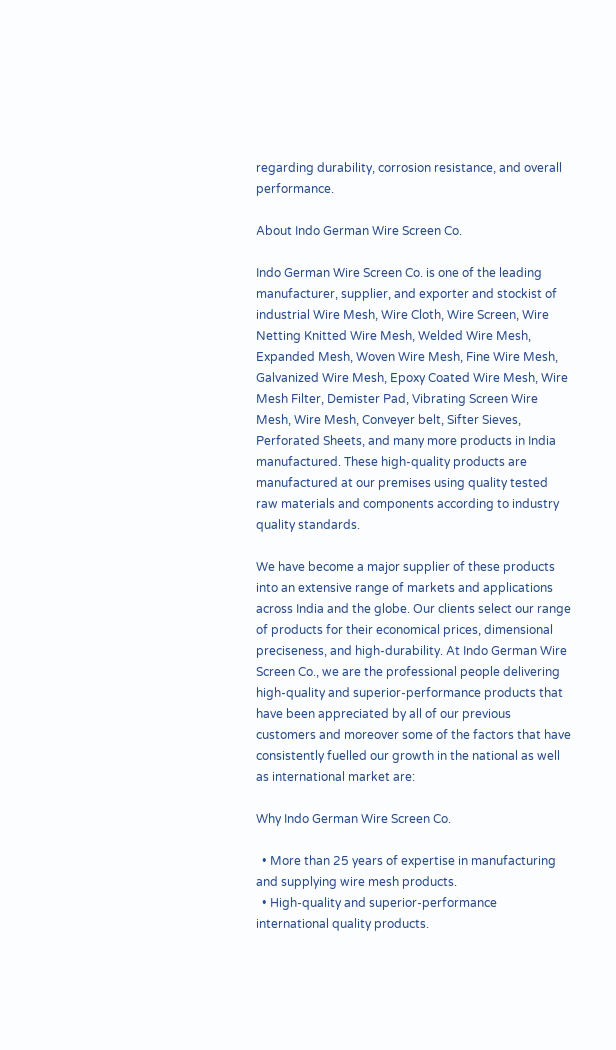regarding durability, corrosion resistance, and overall performance.

About Indo German Wire Screen Co.

Indo German Wire Screen Co. is one of the leading manufacturer, supplier, and exporter and stockist of industrial Wire Mesh, Wire Cloth, Wire Screen, Wire Netting Knitted Wire Mesh, Welded Wire Mesh, Expanded Mesh, Woven Wire Mesh, Fine Wire Mesh, Galvanized Wire Mesh, Epoxy Coated Wire Mesh, Wire Mesh Filter, Demister Pad, Vibrating Screen Wire Mesh, Wire Mesh, Conveyer belt, Sifter Sieves, Perforated Sheets, and many more products in India manufactured. These high-quality products are manufactured at our premises using quality tested raw materials and components according to industry quality standards.

We have become a major supplier of these products into an extensive range of markets and applications across India and the globe. Our clients select our range of products for their economical prices, dimensional preciseness, and high-durability. At Indo German Wire Screen Co., we are the professional people delivering high-quality and superior-performance products that have been appreciated by all of our previous customers and moreover some of the factors that have consistently fuelled our growth in the national as well as international market are:

Why Indo German Wire Screen Co.

  • More than 25 years of expertise in manufacturing and supplying wire mesh products.
  • High-quality and superior-performance international quality products.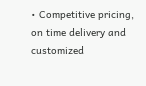• Competitive pricing, on time delivery and customized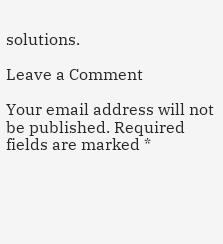solutions.

Leave a Comment

Your email address will not be published. Required fields are marked *